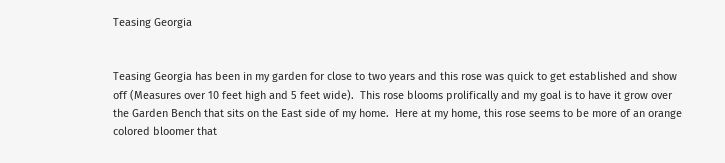Teasing Georgia


Teasing Georgia has been in my garden for close to two years and this rose was quick to get established and show off (Measures over 10 feet high and 5 feet wide).  This rose blooms prolifically and my goal is to have it grow over the Garden Bench that sits on the East side of my home.  Here at my home, this rose seems to be more of an orange colored bloomer that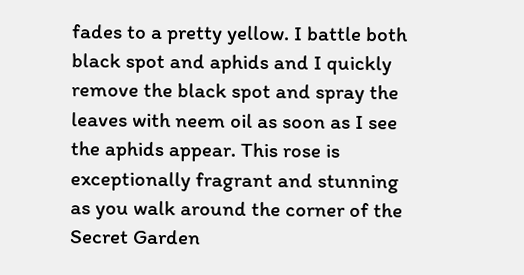fades to a pretty yellow. I battle both black spot and aphids and I quickly remove the black spot and spray the leaves with neem oil as soon as I see the aphids appear. This rose is exceptionally fragrant and stunning as you walk around the corner of the Secret Garden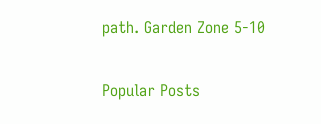path. Garden Zone 5-10


Popular Posts